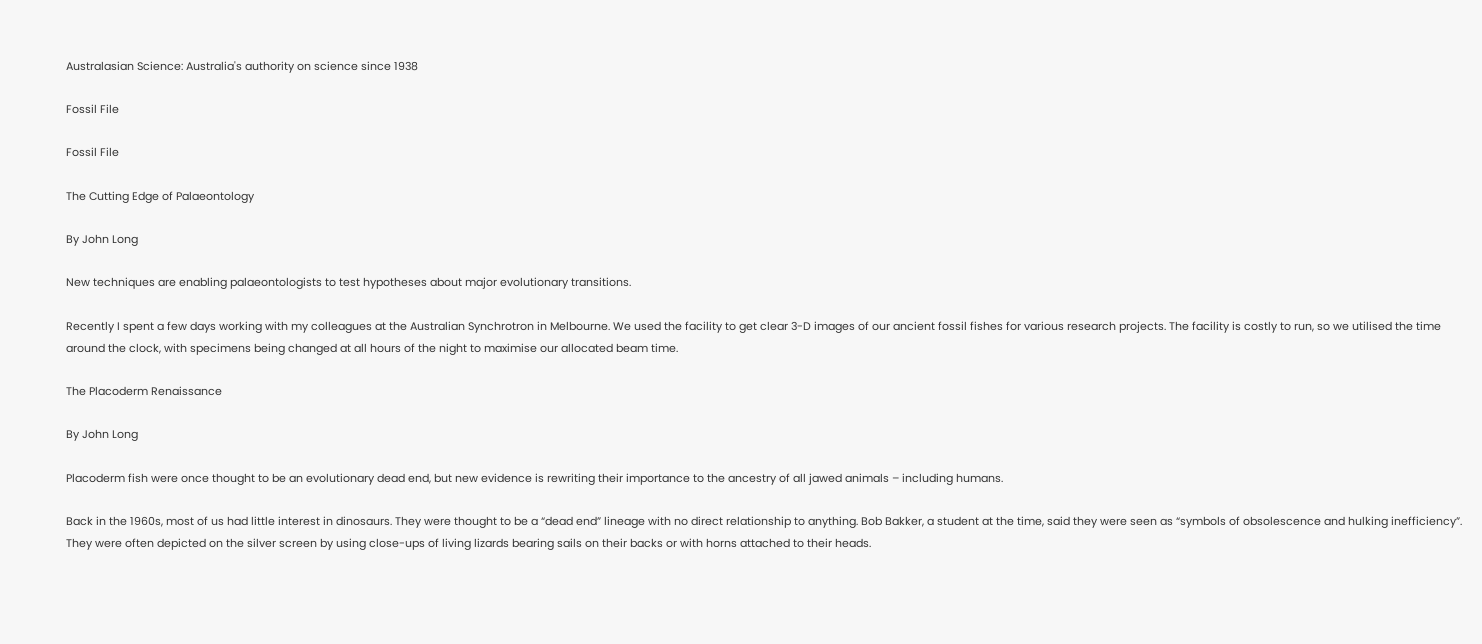Australasian Science: Australia's authority on science since 1938

Fossil File

Fossil File

The Cutting Edge of Palaeontology

By John Long

New techniques are enabling palaeontologists to test hypotheses about major evolutionary transitions.

Recently I spent a few days working with my colleagues at the Australian Synchrotron in Melbourne. We used the facility to get clear 3-D images of our ancient fossil fishes for various research projects. The facility is costly to run, so we utilised the time around the clock, with specimens being changed at all hours of the night to maximise our allocated beam time.

The Placoderm Renaissance

By John Long

Placoderm fish were once thought to be an evolutionary dead end, but new evidence is rewriting their importance to the ancestry of all jawed animals – including humans.

Back in the 1960s, most of us had little interest in dinosaurs. They were thought to be a “dead end” lineage with no direct relationship to anything. Bob Bakker, a student at the time, said they were seen as “symbols of obsolescence and hulking inefficiency”. They were often depicted on the silver screen by using close-ups of living lizards bearing sails on their backs or with horns attached to their heads.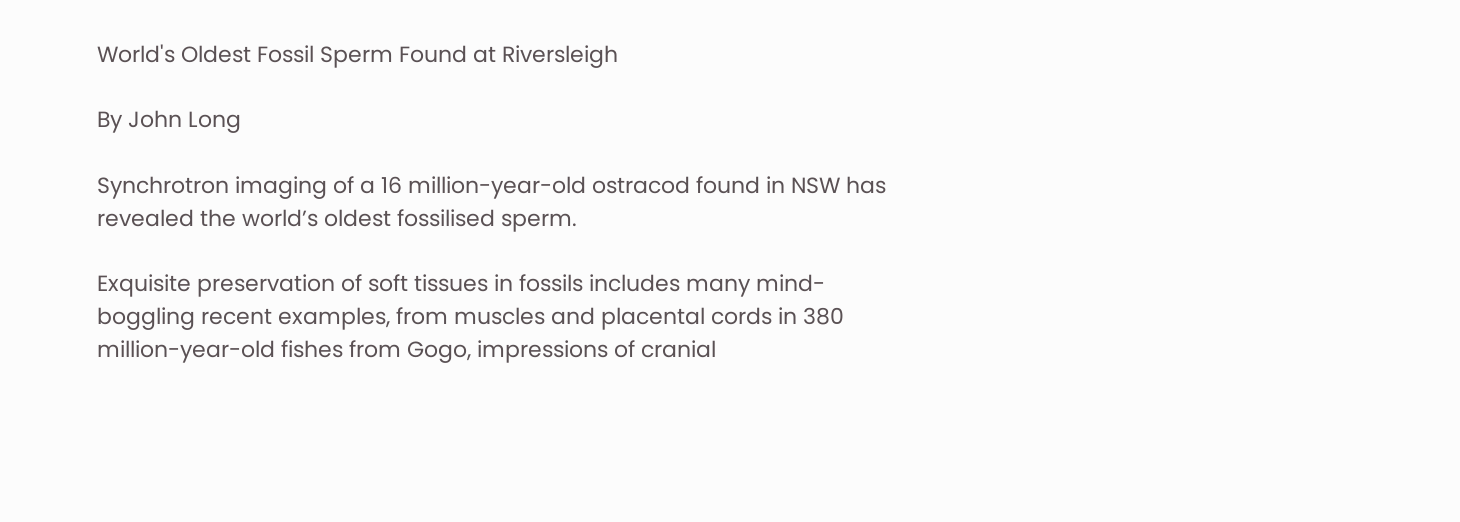World's Oldest Fossil Sperm Found at Riversleigh

By John Long

Synchrotron imaging of a 16 million-year-old ostracod found in NSW has revealed the world’s oldest fossilised sperm.

Exquisite preservation of soft tissues in fossils includes many mind-boggling recent examples, from muscles and placental cords in 380 million-year-old fishes from Gogo, impressions of cranial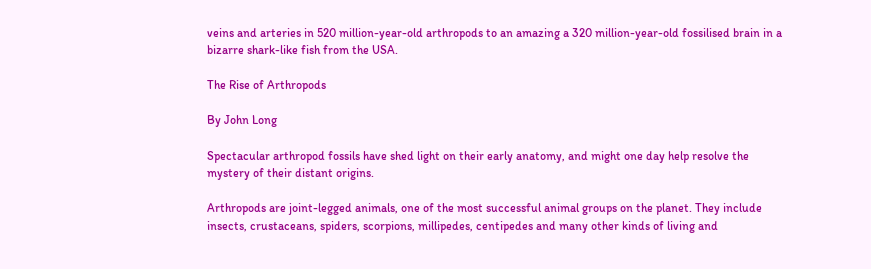veins and arteries in 520 million-year-old arthropods to an amazing a 320 million-year-old fossilised brain in a bizarre shark-like fish from the USA.

The Rise of Arthropods

By John Long

Spectacular arthropod fossils have shed light on their early anatomy, and might one day help resolve the mystery of their distant origins.

Arthropods are joint-legged animals, one of the most successful animal groups on the planet. They include insects, crustaceans, spiders, scorpions, millipedes, centipedes and many other kinds of living and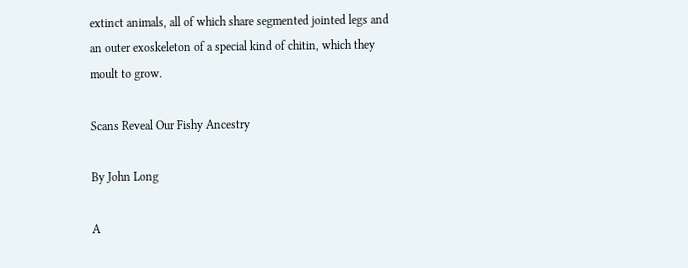extinct animals, all of which share segmented jointed legs and an outer exoskeleton of a special kind of chitin, which they moult to grow.

Scans Reveal Our Fishy Ancestry

By John Long

A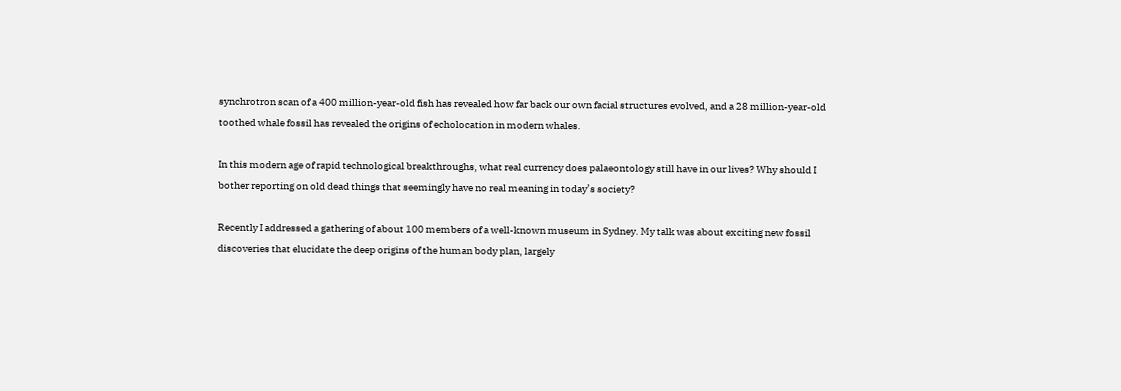synchrotron scan of a 400 million-year-old fish has revealed how far back our own facial structures evolved, and a 28 million-year-old toothed whale fossil has revealed the origins of echolocation in modern whales.

In this modern age of rapid technological breakthroughs, what real currency does palaeontology still have in our lives? Why should I bother reporting on old dead things that seemingly have no real meaning in today’s society?

Recently I addressed a gathering of about 100 members of a well-known museum in Sydney. My talk was about exciting new fossil discoveries that elucidate the deep origins of the human body plan, largely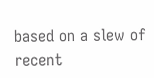based on a slew of recent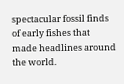spectacular fossil finds of early fishes that made headlines around the world.